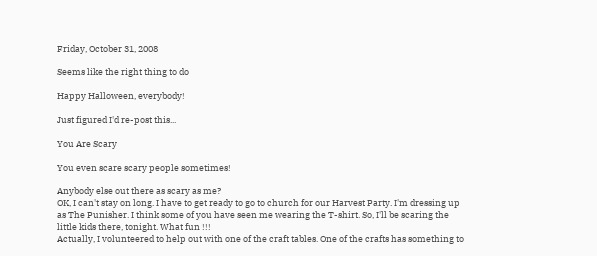Friday, October 31, 2008

Seems like the right thing to do

Happy Halloween, everybody!

Just figured I'd re-post this...

You Are Scary

You even scare scary people sometimes!

Anybody else out there as scary as me?
OK, I can't stay on long. I have to get ready to go to church for our Harvest Party. I'm dressing up as The Punisher. I think some of you have seen me wearing the T-shirt. So, I'll be scaring the little kids there, tonight. What fun !!!
Actually, I volunteered to help out with one of the craft tables. One of the crafts has something to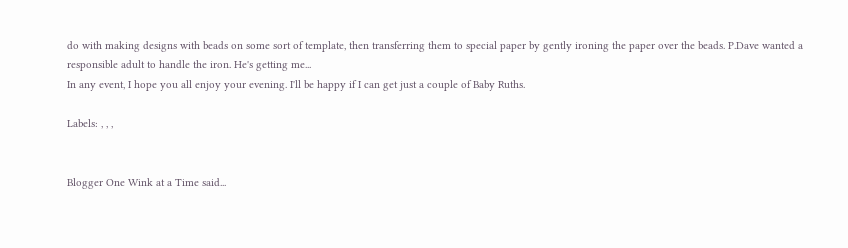do with making designs with beads on some sort of template, then transferring them to special paper by gently ironing the paper over the beads. P.Dave wanted a responsible adult to handle the iron. He's getting me...
In any event, I hope you all enjoy your evening. I'll be happy if I can get just a couple of Baby Ruths.

Labels: , , ,


Blogger One Wink at a Time said...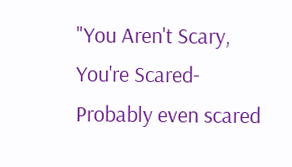"You Aren't Scary, You're Scared-
Probably even scared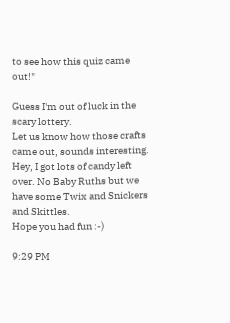to see how this quiz came out!"

Guess I'm out of luck in the scary lottery.
Let us know how those crafts came out, sounds interesting.
Hey, I got lots of candy left over. No Baby Ruths but we have some Twix and Snickers and Skittles.
Hope you had fun :-)

9:29 PM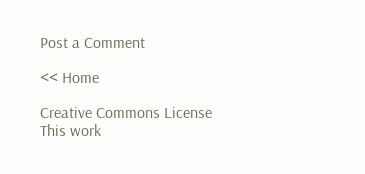Post a Comment

<< Home

Creative Commons License
This work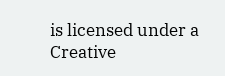is licensed under a Creative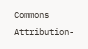Commons Attribution-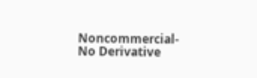Noncommercial-No Derivative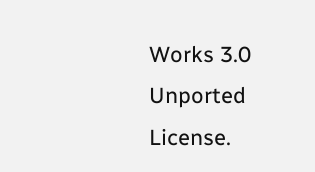Works 3.0 Unported License.